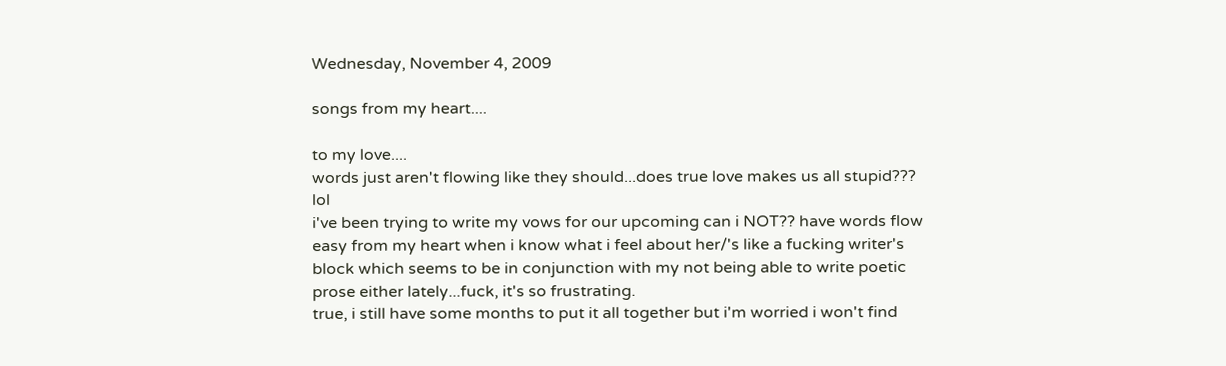Wednesday, November 4, 2009

songs from my heart....

to my love....
words just aren't flowing like they should...does true love makes us all stupid??? lol
i've been trying to write my vows for our upcoming can i NOT?? have words flow easy from my heart when i know what i feel about her/'s like a fucking writer's block which seems to be in conjunction with my not being able to write poetic prose either lately...fuck, it's so frustrating.
true, i still have some months to put it all together but i'm worried i won't find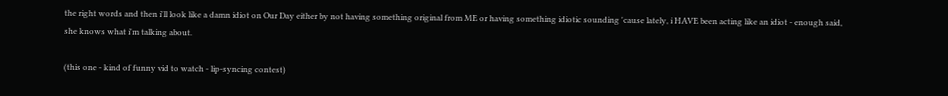the right words and then i'll look like a damn idiot on Our Day either by not having something original from ME or having something idiotic sounding 'cause lately, i HAVE been acting like an idiot - enough said, she knows what i'm talking about.

(this one - kind of funny vid to watch - lip-syncing contest)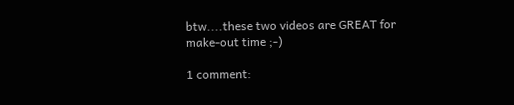btw....these two videos are GREAT for make-out time ;-)

1 comment: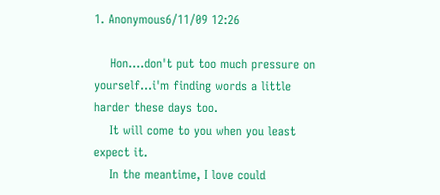1. Anonymous6/11/09 12:26

    Hon....don't put too much pressure on yourself...i'm finding words a little harder these days too.
    It will come to you when you least expect it.
    In the meantime, I love could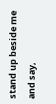stand up beside me and say,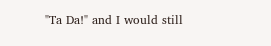"Ta Da!" and I would still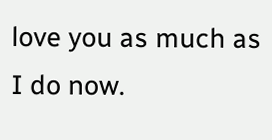love you as much as I do now.